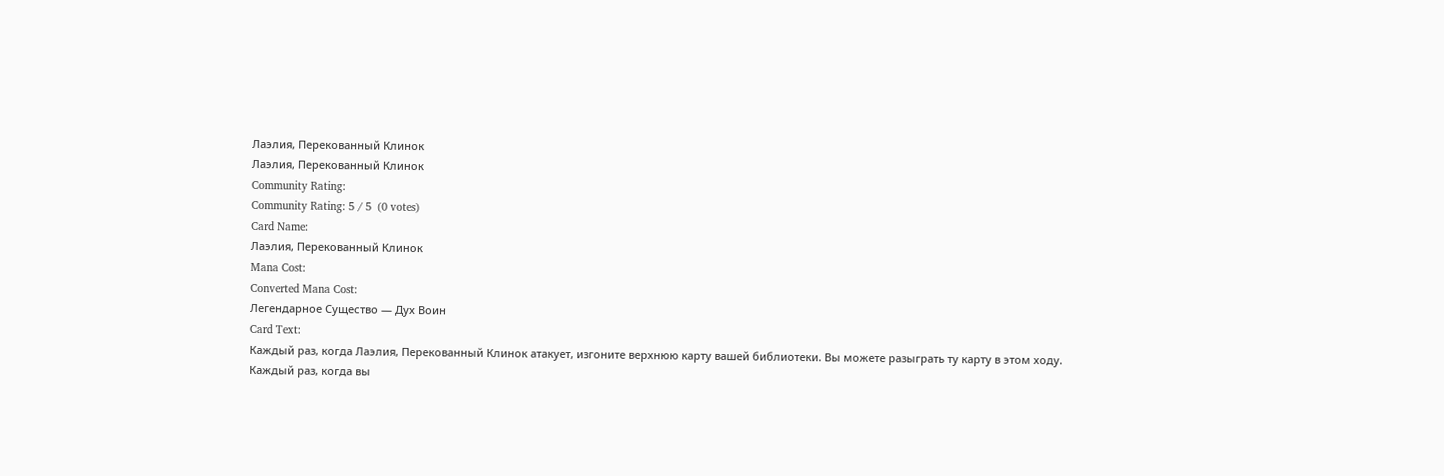Лаэлия, Перекованный Клинок
Лаэлия, Перекованный Клинок
Community Rating:
Community Rating: 5 / 5  (0 votes)
Card Name:
Лаэлия, Перекованный Клинок
Mana Cost:
Converted Mana Cost:
Легендарное Существо — Дух Воин
Card Text:
Каждый раз, когда Лаэлия, Перекованный Клинок атакует, изгоните верхнюю карту вашей библиотеки. Вы можете разыграть ту карту в этом ходу.
Каждый раз, когда вы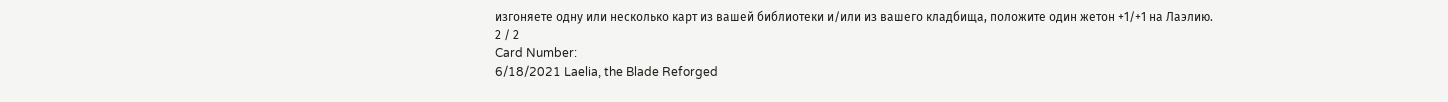изгоняете одну или несколько карт из вашей библиотеки и/или из вашего кладбища, положите один жетон +1/+1 на Лаэлию.
2 / 2
Card Number:
6/18/2021 Laelia, the Blade Reforged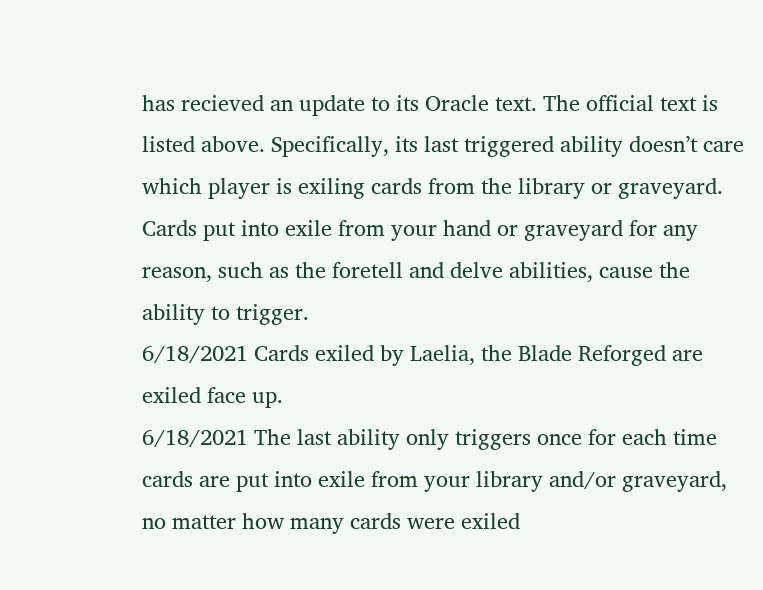has recieved an update to its Oracle text. The official text is listed above. Specifically, its last triggered ability doesn’t care which player is exiling cards from the library or graveyard. Cards put into exile from your hand or graveyard for any reason, such as the foretell and delve abilities, cause the ability to trigger.
6/18/2021 Cards exiled by Laelia, the Blade Reforged are exiled face up.
6/18/2021 The last ability only triggers once for each time cards are put into exile from your library and/or graveyard, no matter how many cards were exiled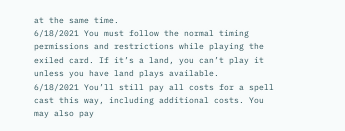at the same time.
6/18/2021 You must follow the normal timing permissions and restrictions while playing the exiled card. If it’s a land, you can’t play it unless you have land plays available.
6/18/2021 You’ll still pay all costs for a spell cast this way, including additional costs. You may also pay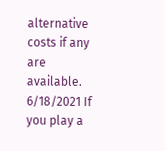alternative costs if any are available.
6/18/2021 If you play a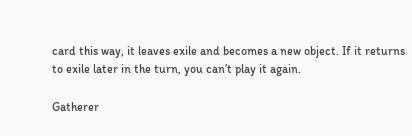card this way, it leaves exile and becomes a new object. If it returns to exile later in the turn, you can’t play it again.

Gatherer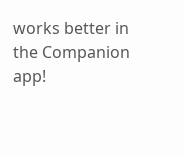works better in the Companion app!